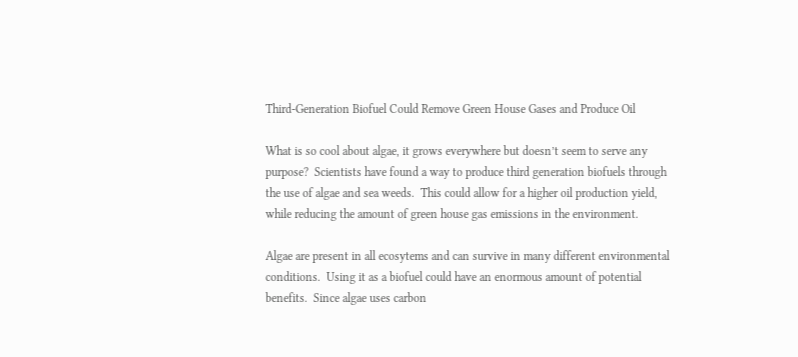Third-Generation Biofuel Could Remove Green House Gases and Produce Oil

What is so cool about algae, it grows everywhere but doesn’t seem to serve any purpose?  Scientists have found a way to produce third generation biofuels through the use of algae and sea weeds.  This could allow for a higher oil production yield, while reducing the amount of green house gas emissions in the environment.

Algae are present in all ecosytems and can survive in many different environmental conditions.  Using it as a biofuel could have an enormous amount of potential benefits.  Since algae uses carbon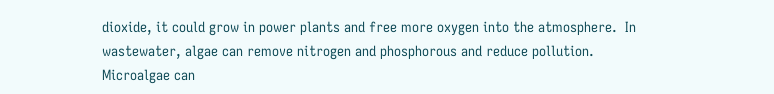dioxide, it could grow in power plants and free more oxygen into the atmosphere.  In wastewater, algae can remove nitrogen and phosphorous and reduce pollution.  Microalgae can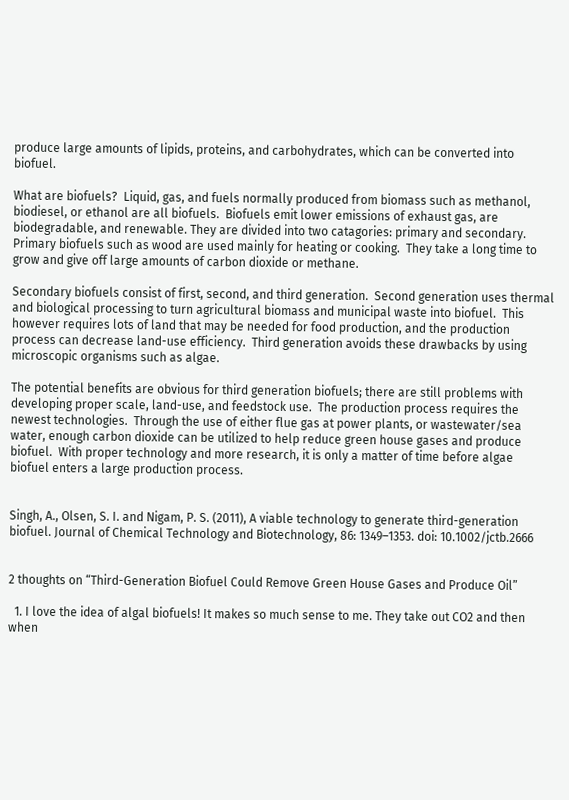produce large amounts of lipids, proteins, and carbohydrates, which can be converted into biofuel.

What are biofuels?  Liquid, gas, and fuels normally produced from biomass such as methanol, biodiesel, or ethanol are all biofuels.  Biofuels emit lower emissions of exhaust gas, are biodegradable, and renewable. They are divided into two catagories: primary and secondary.  Primary biofuels such as wood are used mainly for heating or cooking.  They take a long time to grow and give off large amounts of carbon dioxide or methane.

Secondary biofuels consist of first, second, and third generation.  Second generation uses thermal and biological processing to turn agricultural biomass and municipal waste into biofuel.  This however requires lots of land that may be needed for food production, and the production process can decrease land-use efficiency.  Third generation avoids these drawbacks by using microscopic organisms such as algae.

The potential benefits are obvious for third generation biofuels; there are still problems with developing proper scale, land-use, and feedstock use.  The production process requires the newest technologies.  Through the use of either flue gas at power plants, or wastewater/sea water, enough carbon dioxide can be utilized to help reduce green house gases and produce biofuel.  With proper technology and more research, it is only a matter of time before algae biofuel enters a large production process.


Singh, A., Olsen, S. I. and Nigam, P. S. (2011), A viable technology to generate third-generation biofuel. Journal of Chemical Technology and Biotechnology, 86: 1349–1353. doi: 10.1002/jctb.2666


2 thoughts on “Third-Generation Biofuel Could Remove Green House Gases and Produce Oil”

  1. I love the idea of algal biofuels! It makes so much sense to me. They take out CO2 and then when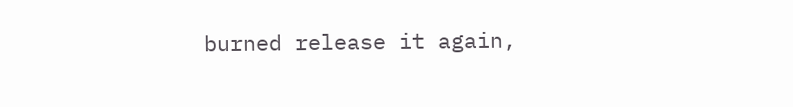burned release it again,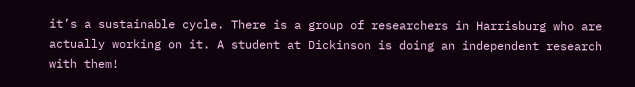it’s a sustainable cycle. There is a group of researchers in Harrisburg who are actually working on it. A student at Dickinson is doing an independent research with them!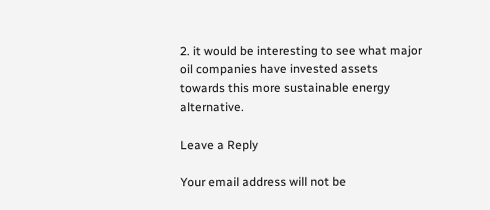2. it would be interesting to see what major oil companies have invested assets towards this more sustainable energy alternative.

Leave a Reply

Your email address will not be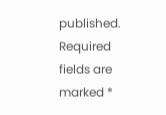published. Required fields are marked *